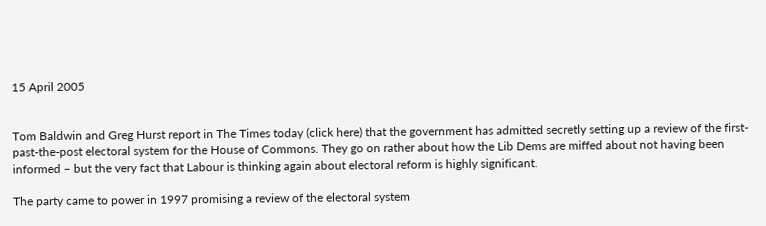15 April 2005


Tom Baldwin and Greg Hurst report in The Times today (click here) that the government has admitted secretly setting up a review of the first-past-the-post electoral system for the House of Commons. They go on rather about how the Lib Dems are miffed about not having been informed – but the very fact that Labour is thinking again about electoral reform is highly significant.

The party came to power in 1997 promising a review of the electoral system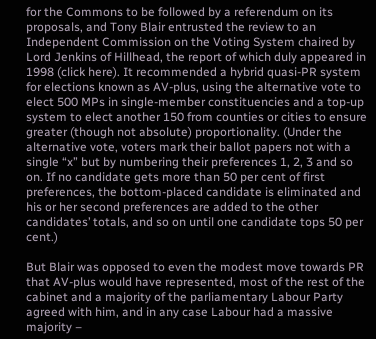for the Commons to be followed by a referendum on its proposals, and Tony Blair entrusted the review to an Independent Commission on the Voting System chaired by Lord Jenkins of Hillhead, the report of which duly appeared in 1998 (click here). It recommended a hybrid quasi-PR system for elections known as AV-plus, using the alternative vote to elect 500 MPs in single-member constituencies and a top-up system to elect another 150 from counties or cities to ensure greater (though not absolute) proportionality. (Under the alternative vote, voters mark their ballot papers not with a single “x” but by numbering their preferences 1, 2, 3 and so on. If no candidate gets more than 50 per cent of first preferences, the bottom-placed candidate is eliminated and his or her second preferences are added to the other candidates’ totals, and so on until one candidate tops 50 per cent.)

But Blair was opposed to even the modest move towards PR that AV-plus would have represented, most of the rest of the cabinet and a majority of the parliamentary Labour Party agreed with him, and in any case Labour had a massive majority –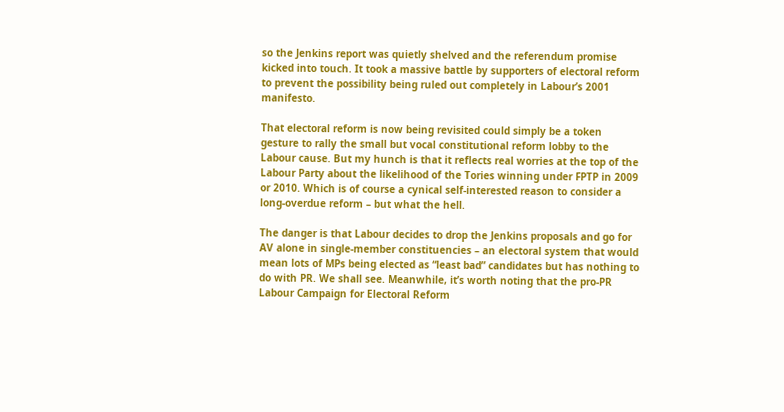so the Jenkins report was quietly shelved and the referendum promise kicked into touch. It took a massive battle by supporters of electoral reform to prevent the possibility being ruled out completely in Labour’s 2001 manifesto.

That electoral reform is now being revisited could simply be a token gesture to rally the small but vocal constitutional reform lobby to the Labour cause. But my hunch is that it reflects real worries at the top of the Labour Party about the likelihood of the Tories winning under FPTP in 2009 or 2010. Which is of course a cynical self-interested reason to consider a long-overdue reform – but what the hell.

The danger is that Labour decides to drop the Jenkins proposals and go for AV alone in single-member constituencies – an electoral system that would mean lots of MPs being elected as “least bad” candidates but has nothing to do with PR. We shall see. Meanwhile, it’s worth noting that the pro-PR Labour Campaign for Electoral Reform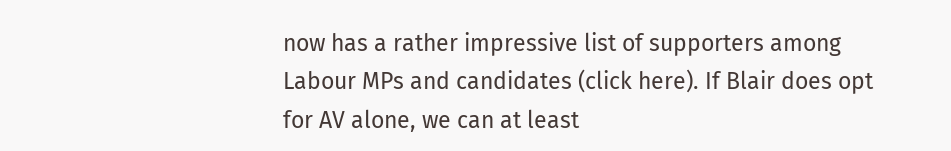now has a rather impressive list of supporters among Labour MPs and candidates (click here). If Blair does opt for AV alone, we can at least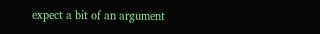expect a bit of an argument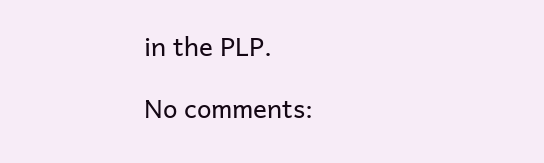in the PLP.

No comments: